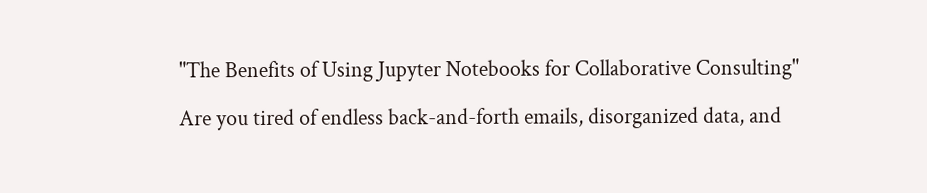"The Benefits of Using Jupyter Notebooks for Collaborative Consulting"

Are you tired of endless back-and-forth emails, disorganized data, and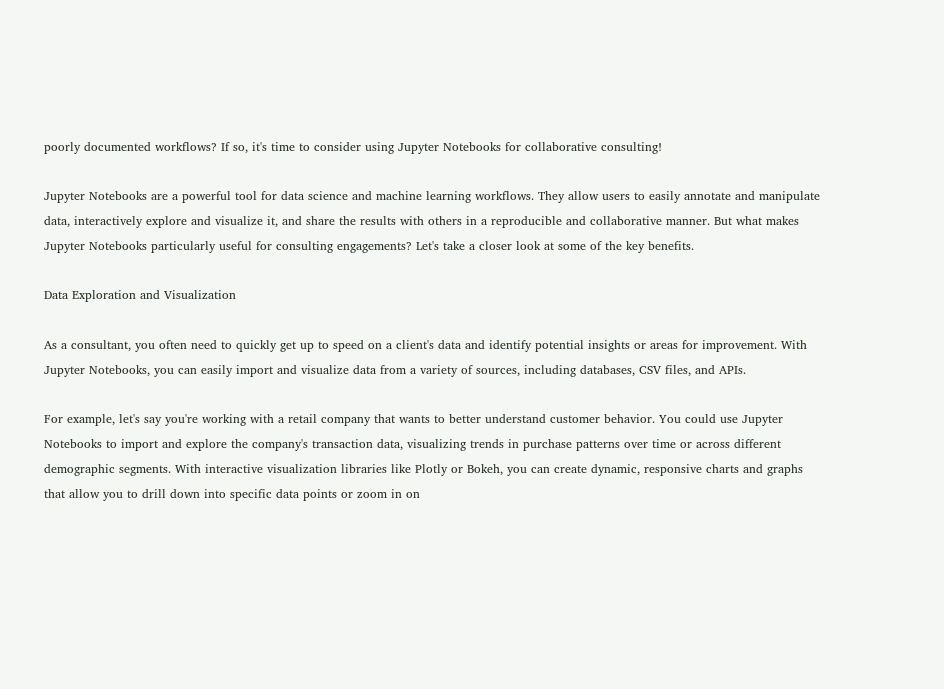poorly documented workflows? If so, it's time to consider using Jupyter Notebooks for collaborative consulting!

Jupyter Notebooks are a powerful tool for data science and machine learning workflows. They allow users to easily annotate and manipulate data, interactively explore and visualize it, and share the results with others in a reproducible and collaborative manner. But what makes Jupyter Notebooks particularly useful for consulting engagements? Let's take a closer look at some of the key benefits.

Data Exploration and Visualization

As a consultant, you often need to quickly get up to speed on a client's data and identify potential insights or areas for improvement. With Jupyter Notebooks, you can easily import and visualize data from a variety of sources, including databases, CSV files, and APIs.

For example, let's say you're working with a retail company that wants to better understand customer behavior. You could use Jupyter Notebooks to import and explore the company's transaction data, visualizing trends in purchase patterns over time or across different demographic segments. With interactive visualization libraries like Plotly or Bokeh, you can create dynamic, responsive charts and graphs that allow you to drill down into specific data points or zoom in on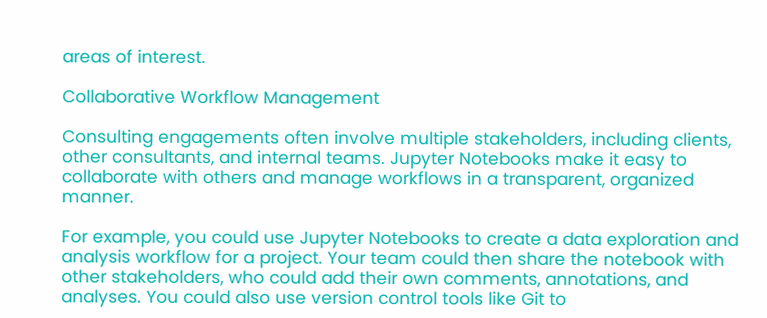areas of interest.

Collaborative Workflow Management

Consulting engagements often involve multiple stakeholders, including clients, other consultants, and internal teams. Jupyter Notebooks make it easy to collaborate with others and manage workflows in a transparent, organized manner.

For example, you could use Jupyter Notebooks to create a data exploration and analysis workflow for a project. Your team could then share the notebook with other stakeholders, who could add their own comments, annotations, and analyses. You could also use version control tools like Git to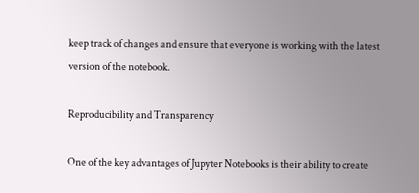keep track of changes and ensure that everyone is working with the latest version of the notebook.

Reproducibility and Transparency

One of the key advantages of Jupyter Notebooks is their ability to create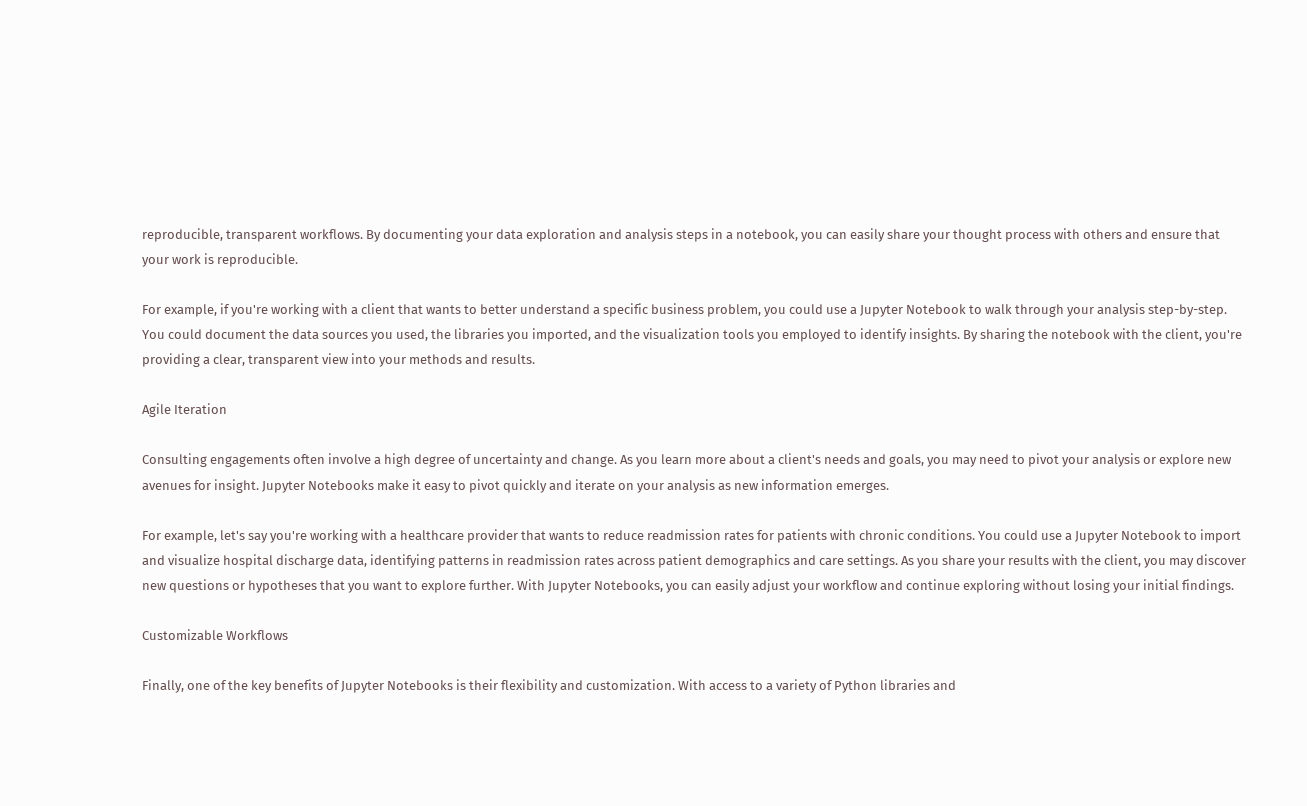reproducible, transparent workflows. By documenting your data exploration and analysis steps in a notebook, you can easily share your thought process with others and ensure that your work is reproducible.

For example, if you're working with a client that wants to better understand a specific business problem, you could use a Jupyter Notebook to walk through your analysis step-by-step. You could document the data sources you used, the libraries you imported, and the visualization tools you employed to identify insights. By sharing the notebook with the client, you're providing a clear, transparent view into your methods and results.

Agile Iteration

Consulting engagements often involve a high degree of uncertainty and change. As you learn more about a client's needs and goals, you may need to pivot your analysis or explore new avenues for insight. Jupyter Notebooks make it easy to pivot quickly and iterate on your analysis as new information emerges.

For example, let's say you're working with a healthcare provider that wants to reduce readmission rates for patients with chronic conditions. You could use a Jupyter Notebook to import and visualize hospital discharge data, identifying patterns in readmission rates across patient demographics and care settings. As you share your results with the client, you may discover new questions or hypotheses that you want to explore further. With Jupyter Notebooks, you can easily adjust your workflow and continue exploring without losing your initial findings.

Customizable Workflows

Finally, one of the key benefits of Jupyter Notebooks is their flexibility and customization. With access to a variety of Python libraries and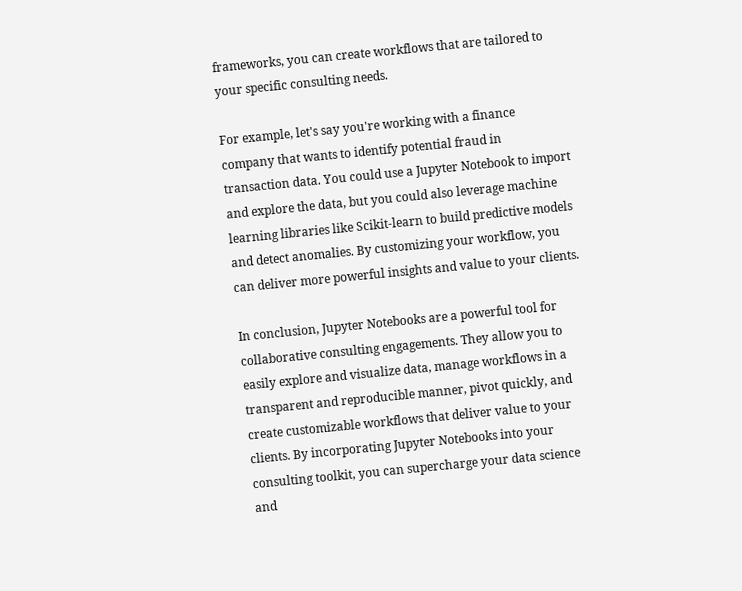frameworks, you can create workflows that are tailored to your specific consulting needs.

For example, let's say you're working with a finance company that wants to identify potential fraud in transaction data. You could use a Jupyter Notebook to import and explore the data, but you could also leverage machine learning libraries like Scikit-learn to build predictive models and detect anomalies. By customizing your workflow, you can deliver more powerful insights and value to your clients.

In conclusion, Jupyter Notebooks are a powerful tool for collaborative consulting engagements. They allow you to easily explore and visualize data, manage workflows in a transparent and reproducible manner, pivot quickly, and create customizable workflows that deliver value to your clients. By incorporating Jupyter Notebooks into your consulting toolkit, you can supercharge your data science and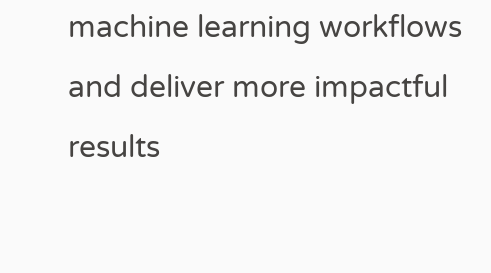machine learning workflows and deliver more impactful results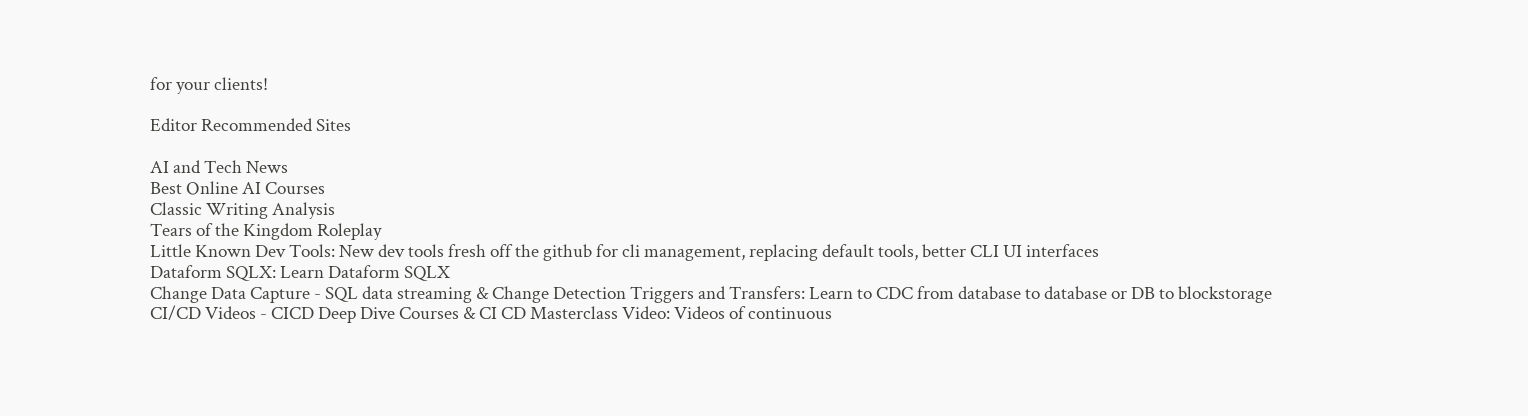for your clients!

Editor Recommended Sites

AI and Tech News
Best Online AI Courses
Classic Writing Analysis
Tears of the Kingdom Roleplay
Little Known Dev Tools: New dev tools fresh off the github for cli management, replacing default tools, better CLI UI interfaces
Dataform SQLX: Learn Dataform SQLX
Change Data Capture - SQL data streaming & Change Detection Triggers and Transfers: Learn to CDC from database to database or DB to blockstorage
CI/CD Videos - CICD Deep Dive Courses & CI CD Masterclass Video: Videos of continuous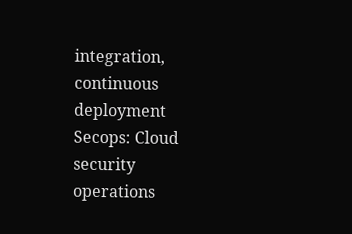integration, continuous deployment
Secops: Cloud security operations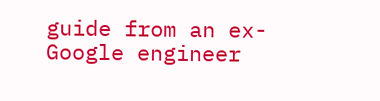guide from an ex-Google engineer